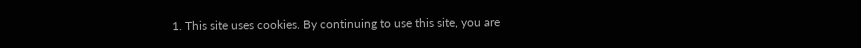1. This site uses cookies. By continuing to use this site, you are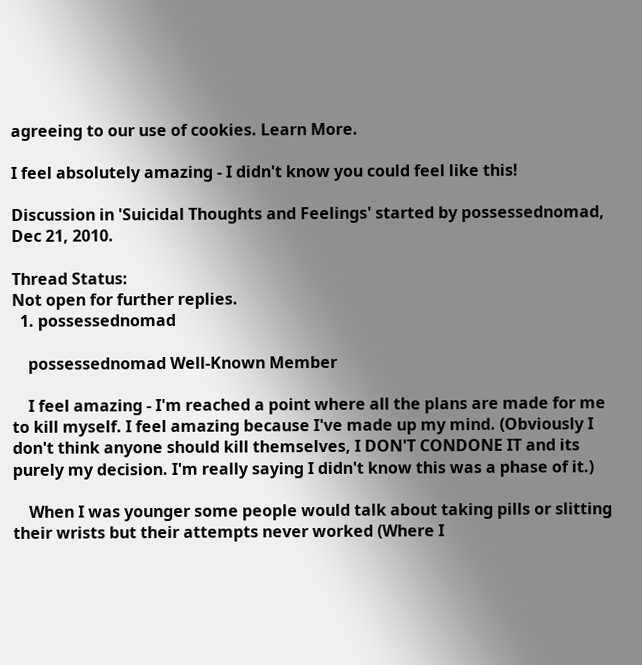agreeing to our use of cookies. Learn More.

I feel absolutely amazing - I didn't know you could feel like this!

Discussion in 'Suicidal Thoughts and Feelings' started by possessednomad, Dec 21, 2010.

Thread Status:
Not open for further replies.
  1. possessednomad

    possessednomad Well-Known Member

    I feel amazing - I'm reached a point where all the plans are made for me to kill myself. I feel amazing because I've made up my mind. (Obviously I don't think anyone should kill themselves, I DON'T CONDONE IT and its purely my decision. I'm really saying I didn't know this was a phase of it.)

    When I was younger some people would talk about taking pills or slitting their wrists but their attempts never worked (Where I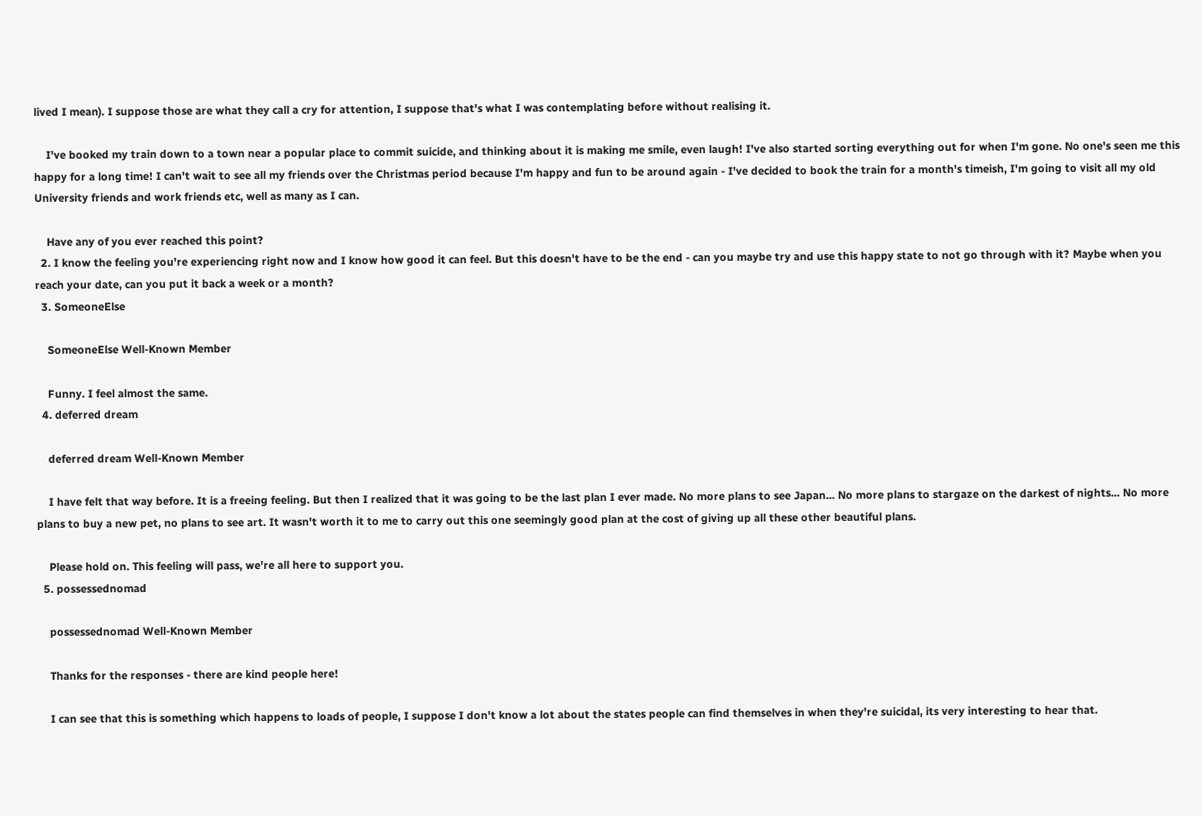lived I mean). I suppose those are what they call a cry for attention, I suppose that's what I was contemplating before without realising it.

    I've booked my train down to a town near a popular place to commit suicide, and thinking about it is making me smile, even laugh! I've also started sorting everything out for when I'm gone. No one's seen me this happy for a long time! I can't wait to see all my friends over the Christmas period because I'm happy and fun to be around again - I've decided to book the train for a month's timeish, I'm going to visit all my old University friends and work friends etc, well as many as I can.

    Have any of you ever reached this point?
  2. I know the feeling you're experiencing right now and I know how good it can feel. But this doesn't have to be the end - can you maybe try and use this happy state to not go through with it? Maybe when you reach your date, can you put it back a week or a month?
  3. SomeoneElse

    SomeoneElse Well-Known Member

    Funny. I feel almost the same.
  4. deferred dream

    deferred dream Well-Known Member

    I have felt that way before. It is a freeing feeling. But then I realized that it was going to be the last plan I ever made. No more plans to see Japan... No more plans to stargaze on the darkest of nights... No more plans to buy a new pet, no plans to see art. It wasn't worth it to me to carry out this one seemingly good plan at the cost of giving up all these other beautiful plans.

    Please hold on. This feeling will pass, we're all here to support you.
  5. possessednomad

    possessednomad Well-Known Member

    Thanks for the responses - there are kind people here!

    I can see that this is something which happens to loads of people, I suppose I don't know a lot about the states people can find themselves in when they're suicidal, its very interesting to hear that.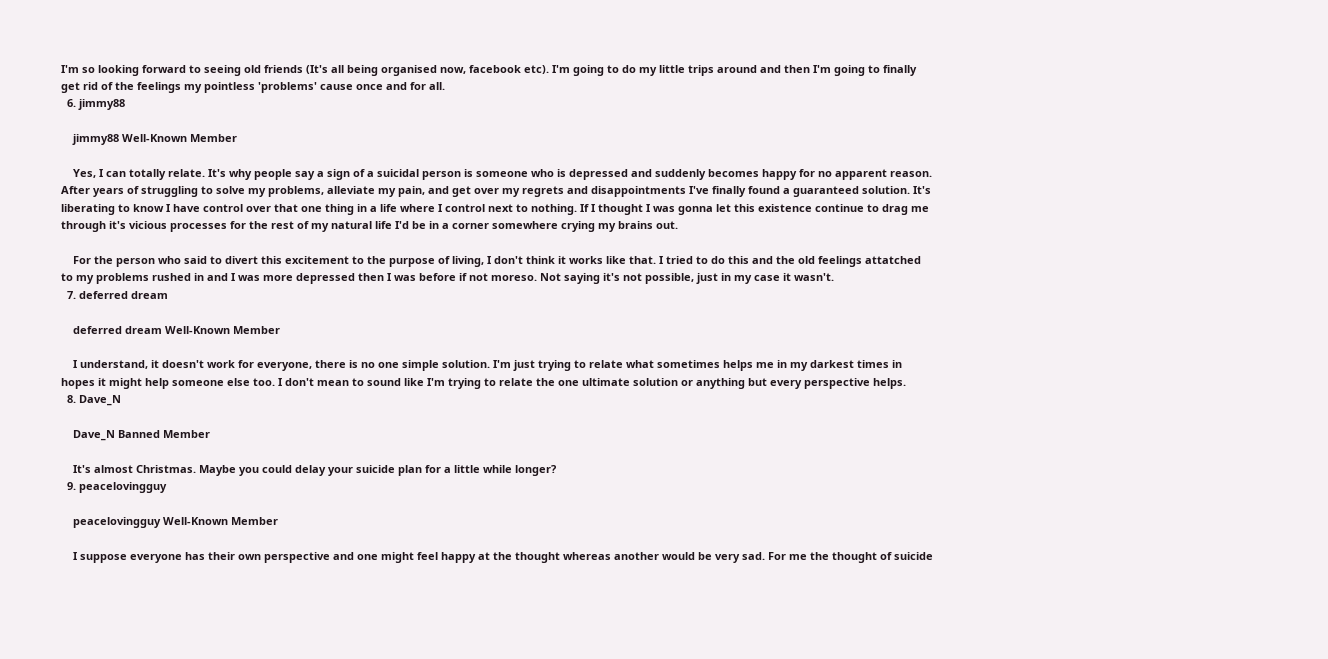I'm so looking forward to seeing old friends (It's all being organised now, facebook etc). I'm going to do my little trips around and then I'm going to finally get rid of the feelings my pointless 'problems' cause once and for all.
  6. jimmy88

    jimmy88 Well-Known Member

    Yes, I can totally relate. It's why people say a sign of a suicidal person is someone who is depressed and suddenly becomes happy for no apparent reason. After years of struggling to solve my problems, alleviate my pain, and get over my regrets and disappointments I've finally found a guaranteed solution. It's liberating to know I have control over that one thing in a life where I control next to nothing. If I thought I was gonna let this existence continue to drag me through it's vicious processes for the rest of my natural life I'd be in a corner somewhere crying my brains out.

    For the person who said to divert this excitement to the purpose of living, I don't think it works like that. I tried to do this and the old feelings attatched to my problems rushed in and I was more depressed then I was before if not moreso. Not saying it's not possible, just in my case it wasn't.
  7. deferred dream

    deferred dream Well-Known Member

    I understand, it doesn't work for everyone, there is no one simple solution. I'm just trying to relate what sometimes helps me in my darkest times in hopes it might help someone else too. I don't mean to sound like I'm trying to relate the one ultimate solution or anything but every perspective helps.
  8. Dave_N

    Dave_N Banned Member

    It's almost Christmas. Maybe you could delay your suicide plan for a little while longer?
  9. peacelovingguy

    peacelovingguy Well-Known Member

    I suppose everyone has their own perspective and one might feel happy at the thought whereas another would be very sad. For me the thought of suicide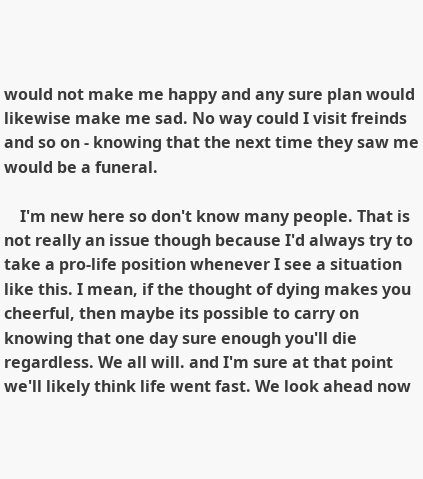would not make me happy and any sure plan would likewise make me sad. No way could I visit freinds and so on - knowing that the next time they saw me would be a funeral.

    I'm new here so don't know many people. That is not really an issue though because I'd always try to take a pro-life position whenever I see a situation like this. I mean, if the thought of dying makes you cheerful, then maybe its possible to carry on knowing that one day sure enough you'll die regardless. We all will. and I'm sure at that point we'll likely think life went fast. We look ahead now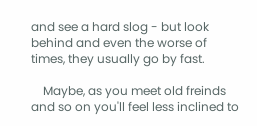and see a hard slog - but look behind and even the worse of times, they usually go by fast.

    Maybe, as you meet old freinds and so on you'll feel less inclined to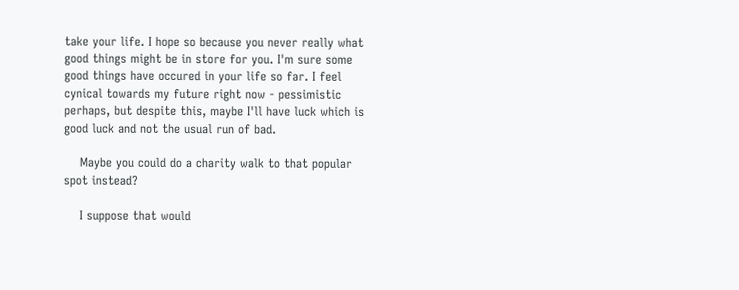take your life. I hope so because you never really what good things might be in store for you. I'm sure some good things have occured in your life so far. I feel cynical towards my future right now - pessimistic perhaps, but despite this, maybe I'll have luck which is good luck and not the usual run of bad.

    Maybe you could do a charity walk to that popular spot instead?

    I suppose that would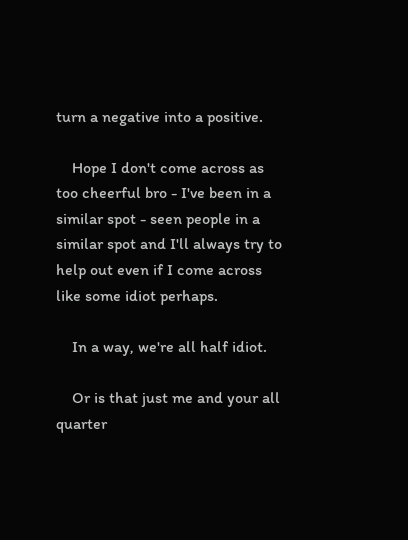turn a negative into a positive.

    Hope I don't come across as too cheerful bro - I've been in a similar spot - seen people in a similar spot and I'll always try to help out even if I come across like some idiot perhaps.

    In a way, we're all half idiot.

    Or is that just me and your all quarter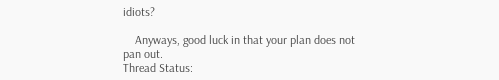idiots?

    Anyways, good luck in that your plan does not pan out.
Thread Status: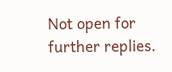Not open for further replies.